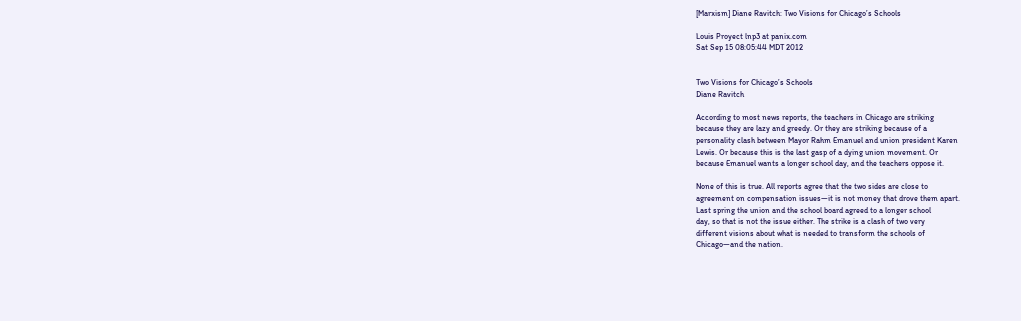[Marxism] Diane Ravitch: Two Visions for Chicago’s Schools

Louis Proyect lnp3 at panix.com
Sat Sep 15 08:05:44 MDT 2012


Two Visions for Chicago’s Schools
Diane Ravitch

According to most news reports, the teachers in Chicago are striking
because they are lazy and greedy. Or they are striking because of a
personality clash between Mayor Rahm Emanuel and union president Karen
Lewis. Or because this is the last gasp of a dying union movement. Or
because Emanuel wants a longer school day, and the teachers oppose it.

None of this is true. All reports agree that the two sides are close to
agreement on compensation issues—it is not money that drove them apart.
Last spring the union and the school board agreed to a longer school
day, so that is not the issue either. The strike is a clash of two very
different visions about what is needed to transform the schools of
Chicago—and the nation.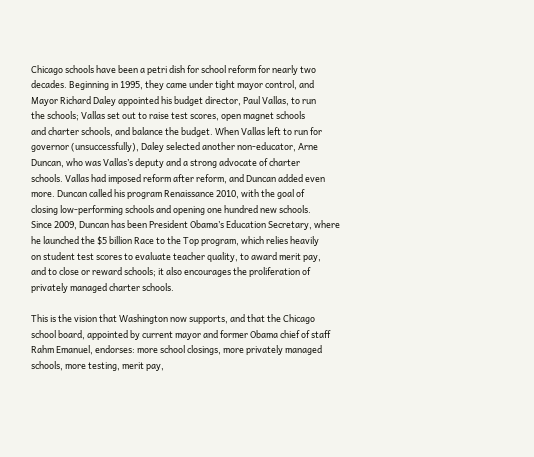Chicago schools have been a petri dish for school reform for nearly two
decades. Beginning in 1995, they came under tight mayor control, and
Mayor Richard Daley appointed his budget director, Paul Vallas, to run
the schools; Vallas set out to raise test scores, open magnet schools
and charter schools, and balance the budget. When Vallas left to run for
governor (unsuccessfully), Daley selected another non-educator, Arne
Duncan, who was Vallas’s deputy and a strong advocate of charter
schools. Vallas had imposed reform after reform, and Duncan added even
more. Duncan called his program Renaissance 2010, with the goal of
closing low-performing schools and opening one hundred new schools.
Since 2009, Duncan has been President Obama’s Education Secretary, where
he launched the $5 billion Race to the Top program, which relies heavily
on student test scores to evaluate teacher quality, to award merit pay,
and to close or reward schools; it also encourages the proliferation of
privately managed charter schools.

This is the vision that Washington now supports, and that the Chicago
school board, appointed by current mayor and former Obama chief of staff
Rahm Emanuel, endorses: more school closings, more privately managed
schools, more testing, merit pay,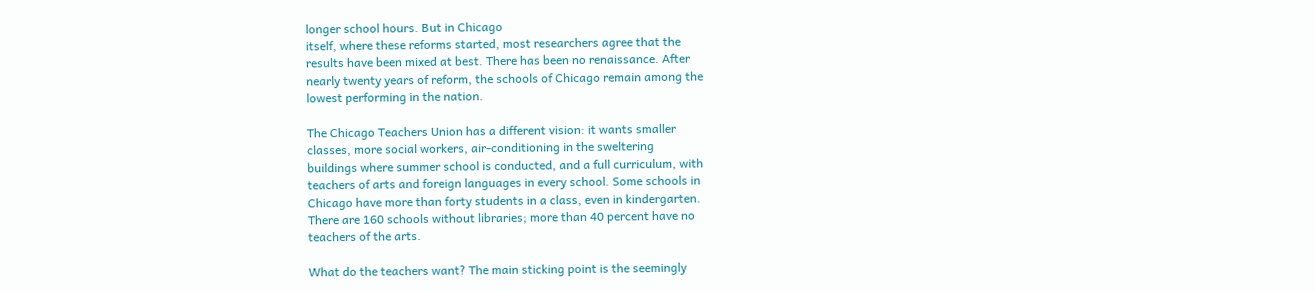longer school hours. But in Chicago
itself, where these reforms started, most researchers agree that the
results have been mixed at best. There has been no renaissance. After
nearly twenty years of reform, the schools of Chicago remain among the
lowest performing in the nation.

The Chicago Teachers Union has a different vision: it wants smaller
classes, more social workers, air-conditioning in the sweltering
buildings where summer school is conducted, and a full curriculum, with
teachers of arts and foreign languages in every school. Some schools in
Chicago have more than forty students in a class, even in kindergarten.
There are 160 schools without libraries; more than 40 percent have no
teachers of the arts.

What do the teachers want? The main sticking point is the seemingly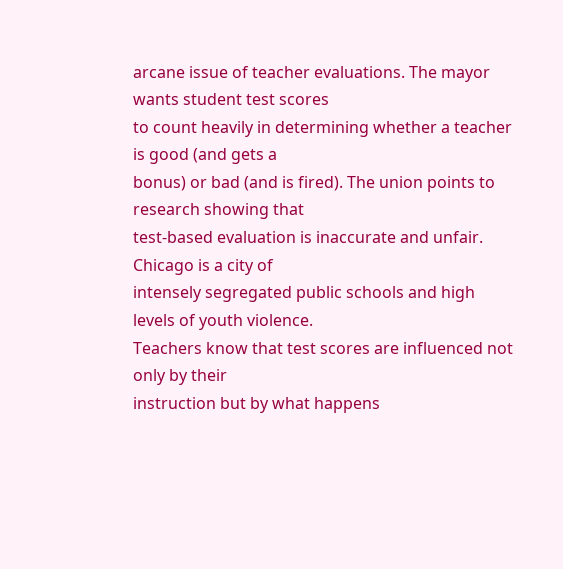arcane issue of teacher evaluations. The mayor wants student test scores
to count heavily in determining whether a teacher is good (and gets a
bonus) or bad (and is fired). The union points to research showing that
test-based evaluation is inaccurate and unfair. Chicago is a city of
intensely segregated public schools and high levels of youth violence.
Teachers know that test scores are influenced not only by their
instruction but by what happens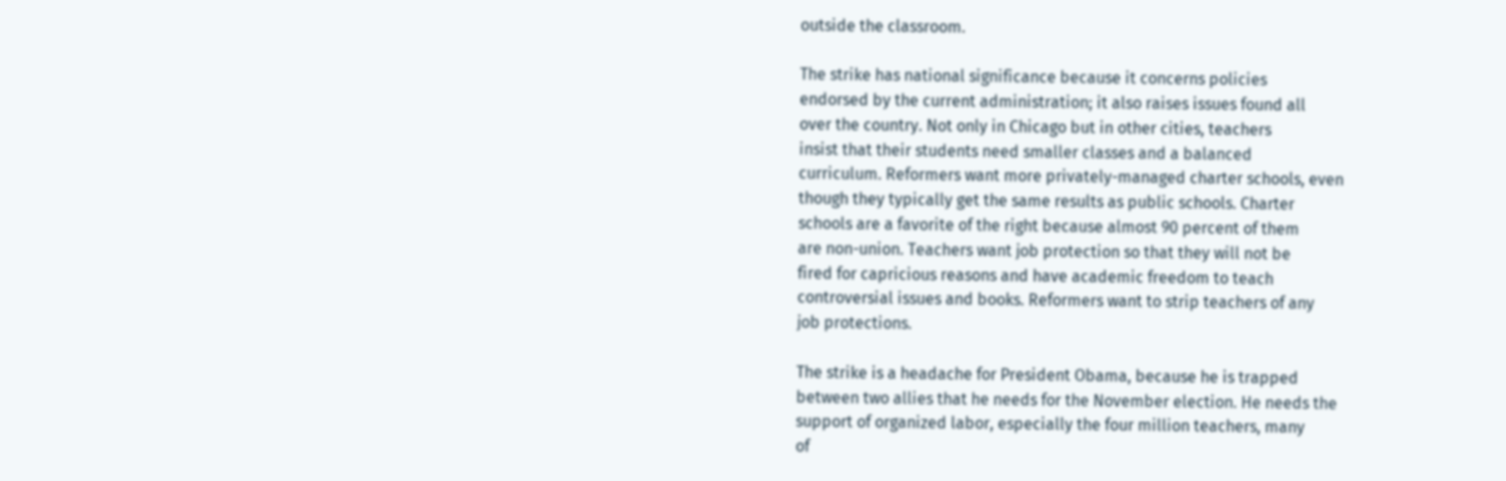outside the classroom.

The strike has national significance because it concerns policies
endorsed by the current administration; it also raises issues found all
over the country. Not only in Chicago but in other cities, teachers
insist that their students need smaller classes and a balanced
curriculum. Reformers want more privately-managed charter schools, even
though they typically get the same results as public schools. Charter
schools are a favorite of the right because almost 90 percent of them
are non-union. Teachers want job protection so that they will not be
fired for capricious reasons and have academic freedom to teach
controversial issues and books. Reformers want to strip teachers of any
job protections.

The strike is a headache for President Obama, because he is trapped
between two allies that he needs for the November election. He needs the
support of organized labor, especially the four million teachers, many
of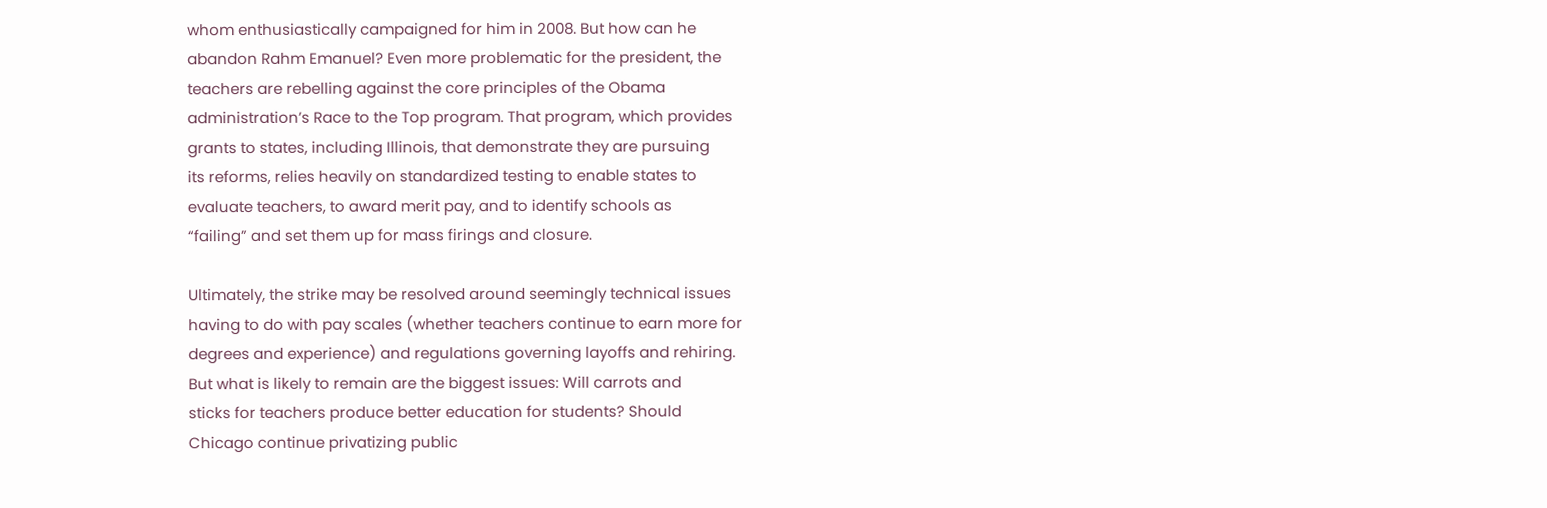whom enthusiastically campaigned for him in 2008. But how can he
abandon Rahm Emanuel? Even more problematic for the president, the
teachers are rebelling against the core principles of the Obama
administration’s Race to the Top program. That program, which provides
grants to states, including Illinois, that demonstrate they are pursuing
its reforms, relies heavily on standardized testing to enable states to
evaluate teachers, to award merit pay, and to identify schools as
“failing” and set them up for mass firings and closure.

Ultimately, the strike may be resolved around seemingly technical issues
having to do with pay scales (whether teachers continue to earn more for
degrees and experience) and regulations governing layoffs and rehiring.
But what is likely to remain are the biggest issues: Will carrots and
sticks for teachers produce better education for students? Should
Chicago continue privatizing public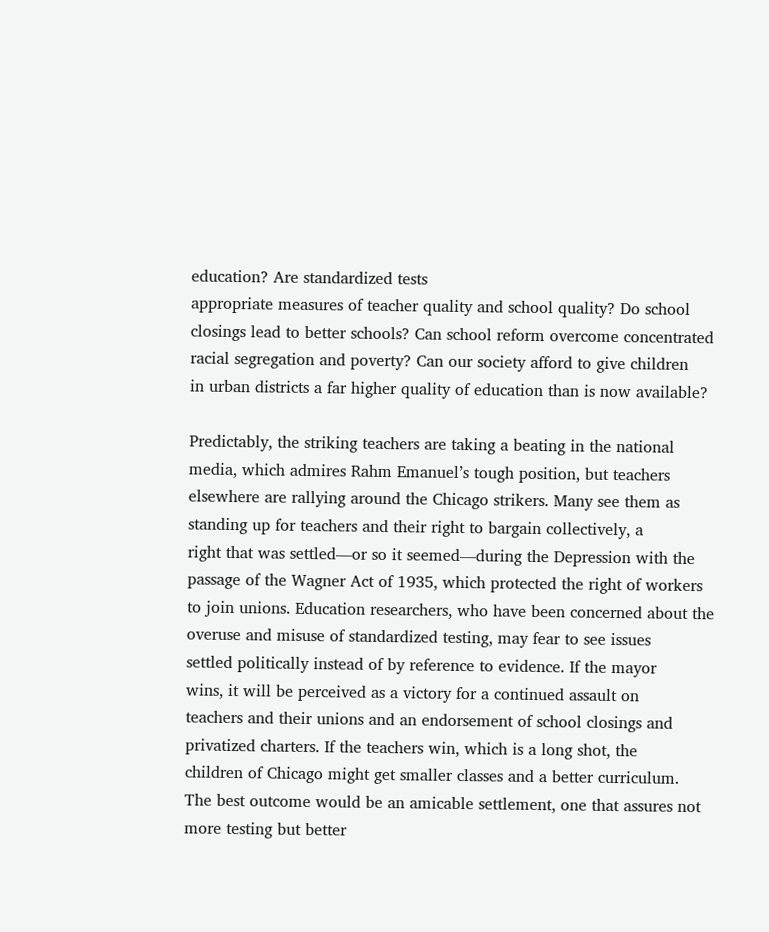education? Are standardized tests
appropriate measures of teacher quality and school quality? Do school
closings lead to better schools? Can school reform overcome concentrated
racial segregation and poverty? Can our society afford to give children
in urban districts a far higher quality of education than is now available?

Predictably, the striking teachers are taking a beating in the national
media, which admires Rahm Emanuel’s tough position, but teachers
elsewhere are rallying around the Chicago strikers. Many see them as
standing up for teachers and their right to bargain collectively, a
right that was settled—or so it seemed—during the Depression with the
passage of the Wagner Act of 1935, which protected the right of workers
to join unions. Education researchers, who have been concerned about the
overuse and misuse of standardized testing, may fear to see issues
settled politically instead of by reference to evidence. If the mayor
wins, it will be perceived as a victory for a continued assault on
teachers and their unions and an endorsement of school closings and
privatized charters. If the teachers win, which is a long shot, the
children of Chicago might get smaller classes and a better curriculum.
The best outcome would be an amicable settlement, one that assures not
more testing but better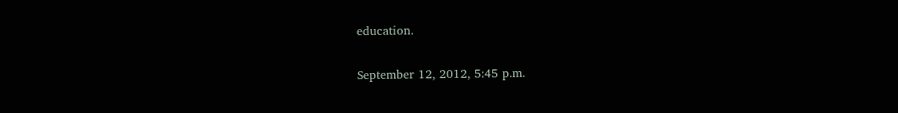education.

September 12, 2012, 5:45 p.m.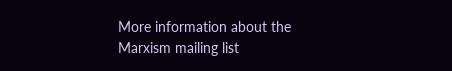More information about the Marxism mailing list